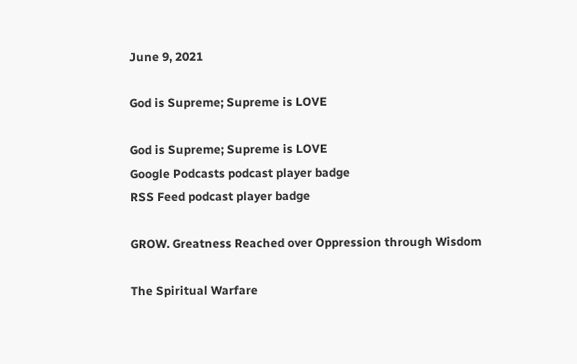June 9, 2021

God is Supreme; Supreme is LOVE

God is Supreme; Supreme is LOVE
Google Podcasts podcast player badge
RSS Feed podcast player badge

GROW. Greatness Reached over Oppression through Wisdom

The Spiritual Warfare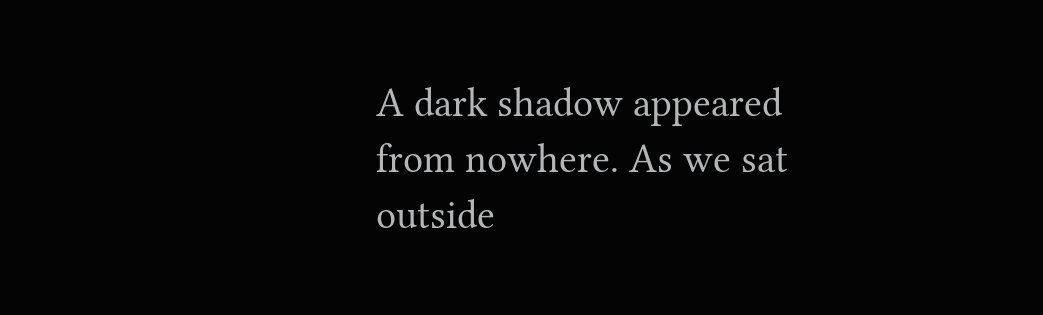A dark shadow appeared from nowhere. As we sat outside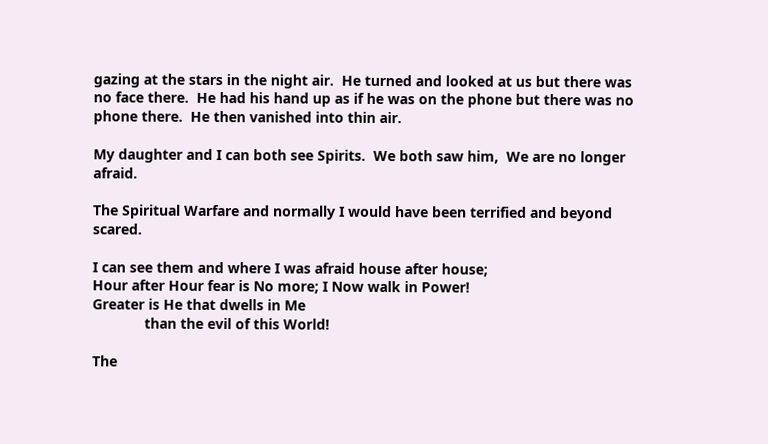gazing at the stars in the night air.  He turned and looked at us but there was no face there.  He had his hand up as if he was on the phone but there was no phone there.  He then vanished into thin air.

My daughter and I can both see Spirits.  We both saw him,  We are no longer afraid.

The Spiritual Warfare and normally I would have been terrified and beyond scared.

I can see them and where I was afraid house after house;
Hour after Hour fear is No more; I Now walk in Power!
Greater is He that dwells in Me
             than the evil of this World!

The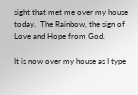sight that met me over my house today.  The Rainbow, the sign of Love and Hope from God.

It is now over my house as I type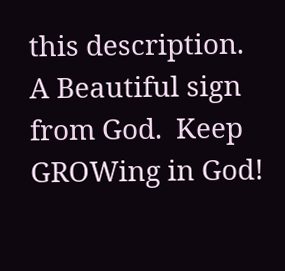this description.  A Beautiful sign from God.  Keep GROWing in God!